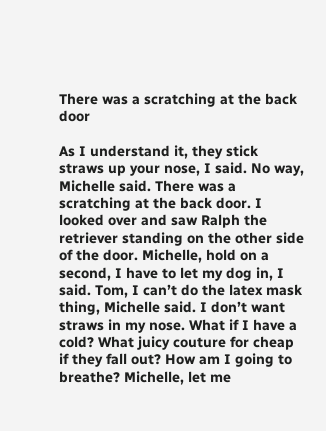There was a scratching at the back door

As I understand it, they stick straws up your nose, I said. No way, Michelle said. There was a scratching at the back door. I looked over and saw Ralph the retriever standing on the other side of the door. Michelle, hold on a second, I have to let my dog in, I said. Tom, I can’t do the latex mask thing, Michelle said. I don’t want straws in my nose. What if I have a cold? What juicy couture for cheap if they fall out? How am I going to breathe? Michelle, let me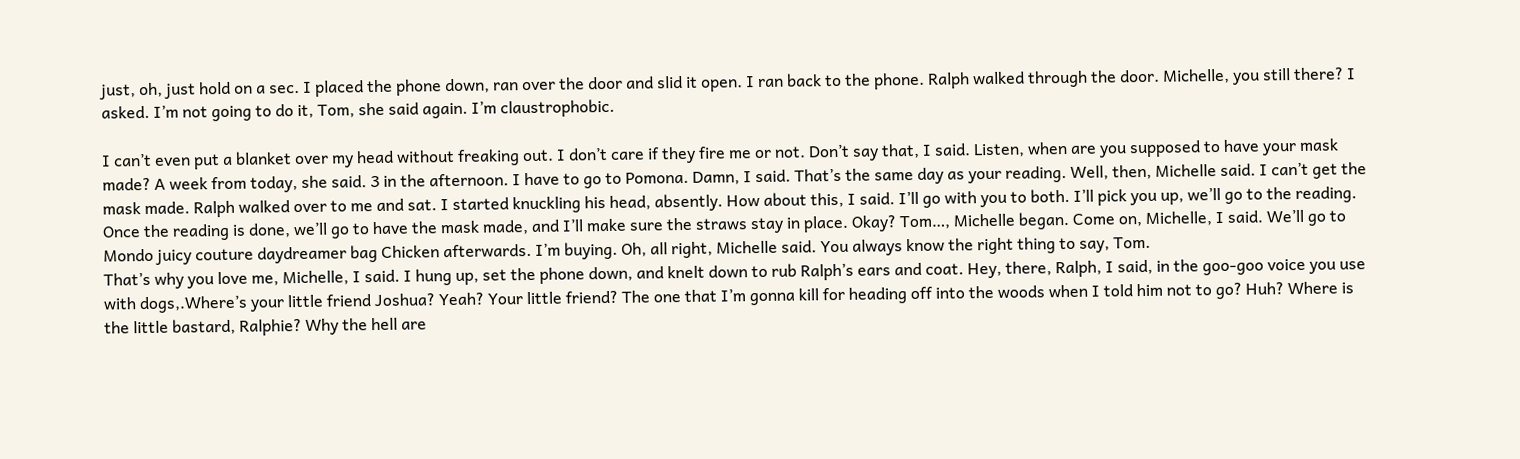just, oh, just hold on a sec. I placed the phone down, ran over the door and slid it open. I ran back to the phone. Ralph walked through the door. Michelle, you still there? I asked. I’m not going to do it, Tom, she said again. I’m claustrophobic.

I can’t even put a blanket over my head without freaking out. I don’t care if they fire me or not. Don’t say that, I said. Listen, when are you supposed to have your mask made? A week from today, she said. 3 in the afternoon. I have to go to Pomona. Damn, I said. That’s the same day as your reading. Well, then, Michelle said. I can’t get the mask made. Ralph walked over to me and sat. I started knuckling his head, absently. How about this, I said. I’ll go with you to both. I’ll pick you up, we’ll go to the reading. Once the reading is done, we’ll go to have the mask made, and I’ll make sure the straws stay in place. Okay? Tom…, Michelle began. Come on, Michelle, I said. We’ll go to Mondo juicy couture daydreamer bag Chicken afterwards. I’m buying. Oh, all right, Michelle said. You always know the right thing to say, Tom.
That’s why you love me, Michelle, I said. I hung up, set the phone down, and knelt down to rub Ralph’s ears and coat. Hey, there, Ralph, I said, in the goo-goo voice you use with dogs,.Where’s your little friend Joshua? Yeah? Your little friend? The one that I’m gonna kill for heading off into the woods when I told him not to go? Huh? Where is the little bastard, Ralphie? Why the hell are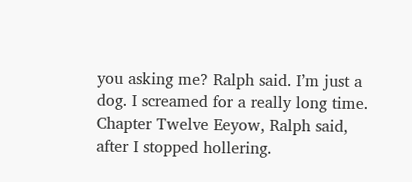you asking me? Ralph said. I’m just a dog. I screamed for a really long time. Chapter Twelve Eeyow, Ralph said, after I stopped hollering.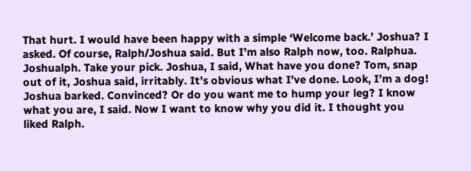That hurt. I would have been happy with a simple ‘Welcome back.’ Joshua? I asked. Of course, Ralph/Joshua said. But I’m also Ralph now, too. Ralphua. Joshualph. Take your pick. Joshua, I said, What have you done? Tom, snap out of it, Joshua said, irritably. It’s obvious what I’ve done. Look, I’m a dog! Joshua barked. Convinced? Or do you want me to hump your leg? I know what you are, I said. Now I want to know why you did it. I thought you liked Ralph.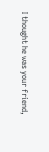I thought he was your friend,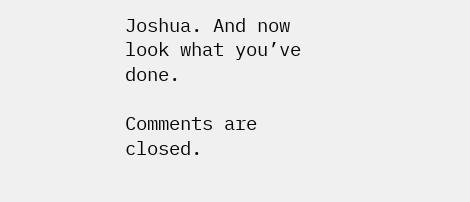Joshua. And now look what you’ve done.

Comments are closed.